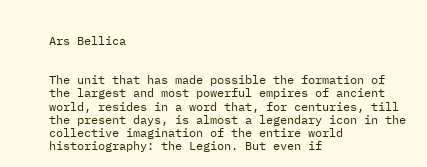Ars Bellica


The unit that has made possible the formation of the largest and most powerful empires of ancient world, resides in a word that, for centuries, till the present days, is almost a legendary icon in the collective imagination of the entire world historiography: the Legion. But even if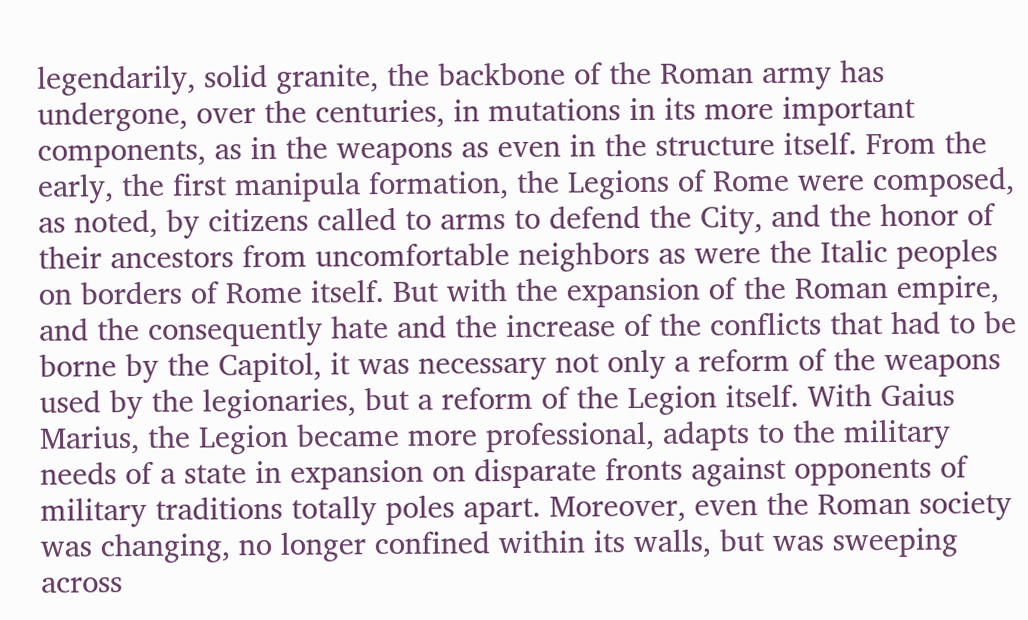legendarily, solid granite, the backbone of the Roman army has undergone, over the centuries, in mutations in its more important components, as in the weapons as even in the structure itself. From the early, the first manipula formation, the Legions of Rome were composed, as noted, by citizens called to arms to defend the City, and the honor of their ancestors from uncomfortable neighbors as were the Italic peoples on borders of Rome itself. But with the expansion of the Roman empire, and the consequently hate and the increase of the conflicts that had to be borne by the Capitol, it was necessary not only a reform of the weapons used by the legionaries, but a reform of the Legion itself. With Gaius Marius, the Legion became more professional, adapts to the military needs of a state in expansion on disparate fronts against opponents of military traditions totally poles apart. Moreover, even the Roman society was changing, no longer confined within its walls, but was sweeping across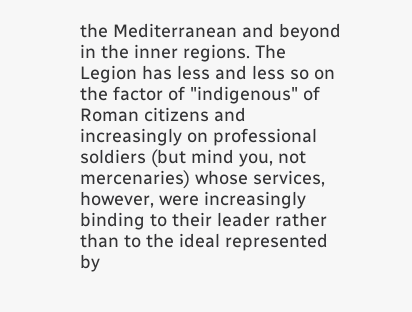the Mediterranean and beyond in the inner regions. The Legion has less and less so on the factor of "indigenous" of Roman citizens and increasingly on professional soldiers (but mind you, not mercenaries) whose services, however, were increasingly binding to their leader rather than to the ideal represented by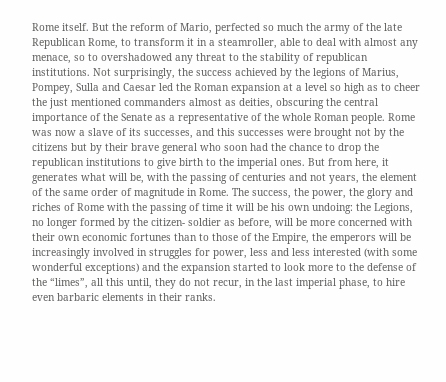Rome itself. But the reform of Mario, perfected so much the army of the late Republican Rome, to transform it in a steamroller, able to deal with almost any menace, so to overshadowed any threat to the stability of republican institutions. Not surprisingly, the success achieved by the legions of Marius, Pompey, Sulla and Caesar led the Roman expansion at a level so high as to cheer the just mentioned commanders almost as deities, obscuring the central importance of the Senate as a representative of the whole Roman people. Rome was now a slave of its successes, and this successes were brought not by the citizens but by their brave general who soon had the chance to drop the republican institutions to give birth to the imperial ones. But from here, it generates what will be, with the passing of centuries and not years, the element of the same order of magnitude in Rome. The success, the power, the glory and riches of Rome with the passing of time it will be his own undoing: the Legions, no longer formed by the citizen- soldier as before, will be more concerned with their own economic fortunes than to those of the Empire, the emperors will be increasingly involved in struggles for power, less and less interested (with some wonderful exceptions) and the expansion started to look more to the defense of the “limes”, all this until, they do not recur, in the last imperial phase, to hire even barbaric elements in their ranks.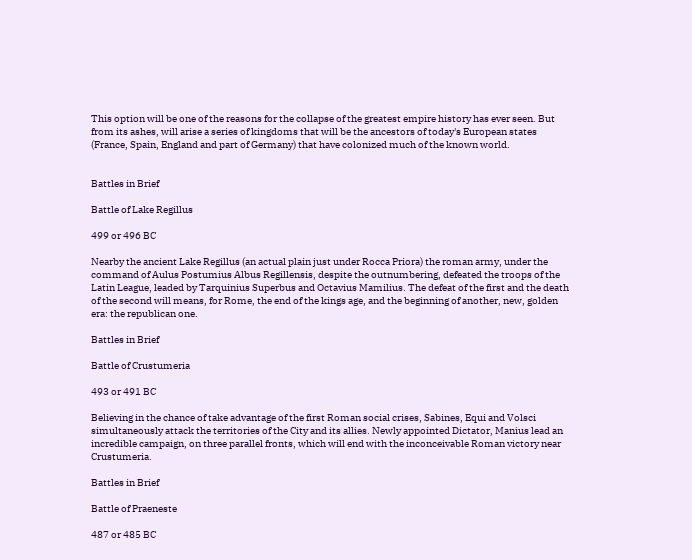This option will be one of the reasons for the collapse of the greatest empire history has ever seen. But from its ashes, will arise a series of kingdoms that will be the ancestors of today's European states (France, Spain, England and part of Germany) that have colonized much of the known world.


Battles in Brief

Battle of Lake Regillus

499 or 496 BC

Nearby the ancient Lake Regillus (an actual plain just under Rocca Priora) the roman army, under the command of Aulus Postumius Albus Regillensis, despite the outnumbering, defeated the troops of the Latin League, leaded by Tarquinius Superbus and Octavius Mamilius. The defeat of the first and the death of the second will means, for Rome, the end of the kings age, and the beginning of another, new, golden era: the republican one.

Battles in Brief

Battle of Crustumeria

493 or 491 BC

Believing in the chance of take advantage of the first Roman social crises, Sabines, Equi and Volsci simultaneously attack the territories of the City and its allies. Newly appointed Dictator, Manius lead an incredible campaign, on three parallel fronts, which will end with the inconceivable Roman victory near Crustumeria.

Battles in Brief

Battle of Praeneste

487 or 485 BC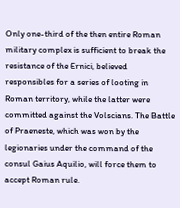Only one-third of the then entire Roman military complex is sufficient to break the resistance of the Ernici, believed responsibles for a series of looting in Roman territory, while the latter were committed against the Volscians. The Battle of Praeneste, which was won by the legionaries under the command of the consul Gaius Aquilio, will force them to accept Roman rule.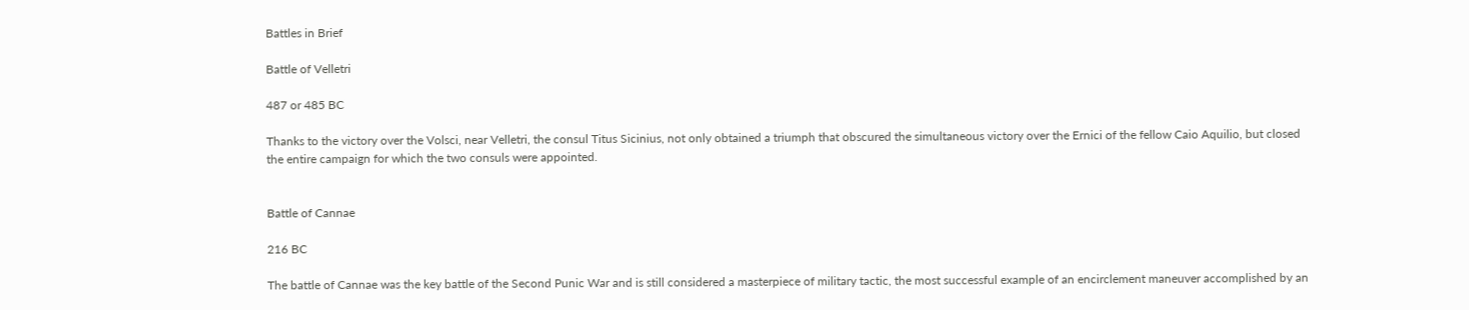Battles in Brief

Battle of Velletri

487 or 485 BC

Thanks to the victory over the Volsci, near Velletri, the consul Titus Sicinius, not only obtained a triumph that obscured the simultaneous victory over the Ernici of the fellow Caio Aquilio, but closed the entire campaign for which the two consuls were appointed.


Battle of Cannae

216 BC

The battle of Cannae was the key battle of the Second Punic War and is still considered a masterpiece of military tactic, the most successful example of an encirclement maneuver accomplished by an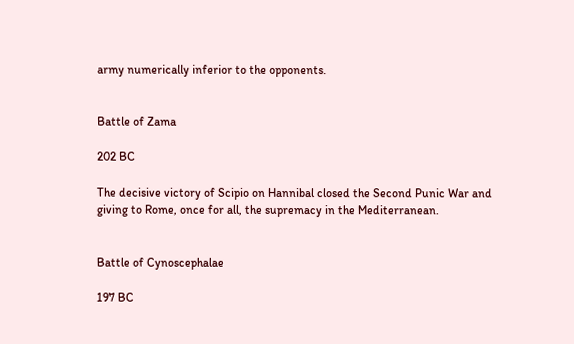army numerically inferior to the opponents.


Battle of Zama

202 BC

The decisive victory of Scipio on Hannibal closed the Second Punic War and giving to Rome, once for all, the supremacy in the Mediterranean.


Battle of Cynoscephalae

197 BC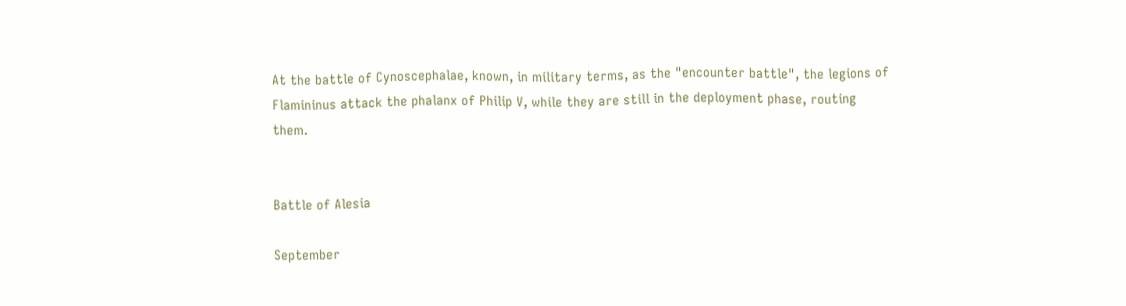At the battle of Cynoscephalae, known, in military terms, as the "encounter battle", the legions of Flamininus attack the phalanx of Philip V, while they are still in the deployment phase, routing them.


Battle of Alesia

September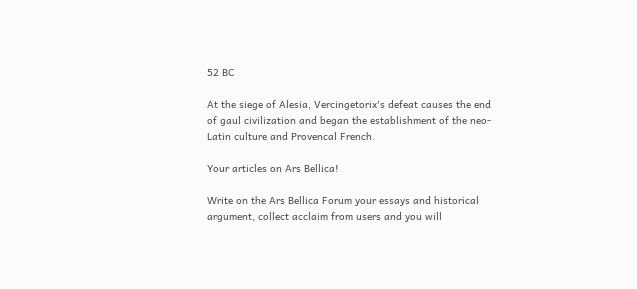52 BC

At the siege of Alesia, Vercingetorix's defeat causes the end of gaul civilization and began the establishment of the neo-Latin culture and Provencal French.

Your articles on Ars Bellica!

Write on the Ars Bellica Forum your essays and historical argument, collect acclaim from users and you will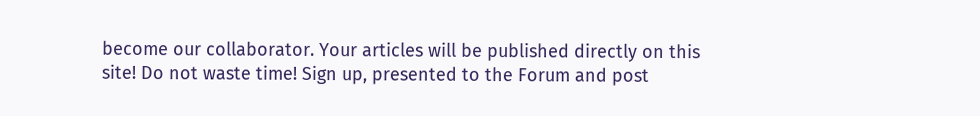become our collaborator. Your articles will be published directly on this site! Do not waste time! Sign up, presented to the Forum and post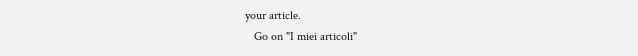your article.
   Go on "I miei articoli"